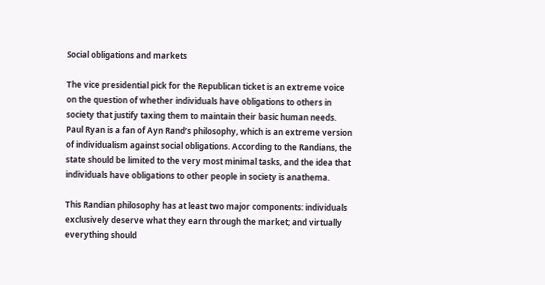Social obligations and markets

The vice presidential pick for the Republican ticket is an extreme voice on the question of whether individuals have obligations to others in society that justify taxing them to maintain their basic human needs. Paul Ryan is a fan of Ayn Rand’s philosophy, which is an extreme version of individualism against social obligations. According to the Randians, the state should be limited to the very most minimal tasks, and the idea that individuals have obligations to other people in society is anathema.

This Randian philosophy has at least two major components: individuals exclusively deserve what they earn through the market; and virtually everything should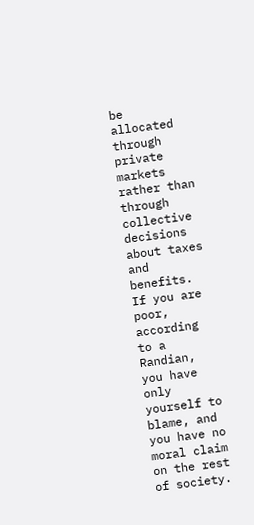be allocated through private markets rather than through collective decisions about taxes and benefits. If you are poor, according to a Randian, you have only yourself to blame, and you have no moral claim on the rest of society.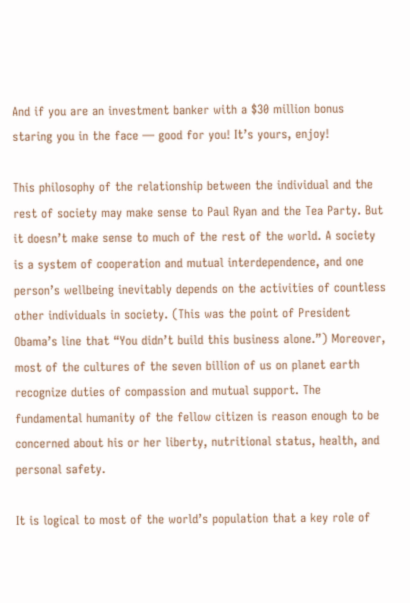And if you are an investment banker with a $30 million bonus staring you in the face — good for you! It’s yours, enjoy!

This philosophy of the relationship between the individual and the rest of society may make sense to Paul Ryan and the Tea Party. But it doesn’t make sense to much of the rest of the world. A society is a system of cooperation and mutual interdependence, and one person’s wellbeing inevitably depends on the activities of countless other individuals in society. (This was the point of President Obama’s line that “You didn’t build this business alone.”) Moreover, most of the cultures of the seven billion of us on planet earth recognize duties of compassion and mutual support. The fundamental humanity of the fellow citizen is reason enough to be concerned about his or her liberty, nutritional status, health, and personal safety.

It is logical to most of the world’s population that a key role of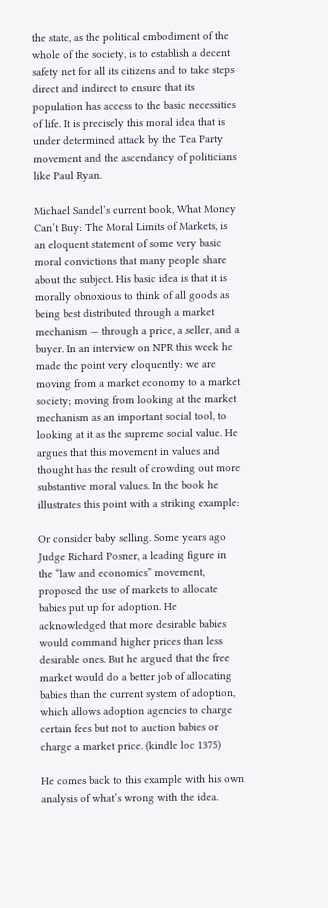the state, as the political embodiment of the whole of the society, is to establish a decent safety net for all its citizens and to take steps direct and indirect to ensure that its population has access to the basic necessities of life. It is precisely this moral idea that is under determined attack by the Tea Party movement and the ascendancy of politicians like Paul Ryan.

Michael Sandel’s current book, What Money Can’t Buy: The Moral Limits of Markets, is an eloquent statement of some very basic moral convictions that many people share about the subject. His basic idea is that it is morally obnoxious to think of all goods as being best distributed through a market mechanism — through a price, a seller, and a buyer. In an interview on NPR this week he made the point very eloquently: we are moving from a market economy to a market society; moving from looking at the market mechanism as an important social tool, to looking at it as the supreme social value. He argues that this movement in values and thought has the result of crowding out more substantive moral values. In the book he illustrates this point with a striking example:

Or consider baby selling. Some years ago Judge Richard Posner, a leading figure in the “law and economics” movement, proposed the use of markets to allocate babies put up for adoption. He acknowledged that more desirable babies would command higher prices than less desirable ones. But he argued that the free market would do a better job of allocating babies than the current system of adoption, which allows adoption agencies to charge certain fees but not to auction babies or charge a market price. (kindle loc 1375)

He comes back to this example with his own analysis of what’s wrong with the idea.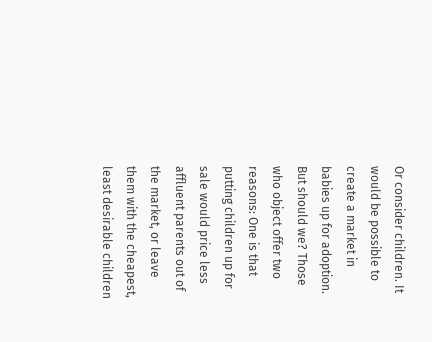Or consider children. It would be possible to create a market in babies up for adoption. But should we? Those who object offer two reasons: One is that putting children up for sale would price less affluent parents out of the market, or leave them with the cheapest, least desirable children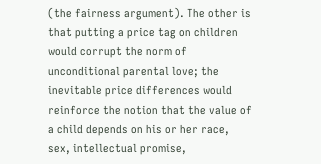(the fairness argument). The other is that putting a price tag on children would corrupt the norm of unconditional parental love; the inevitable price differences would reinforce the notion that the value of a child depends on his or her race, sex, intellectual promise,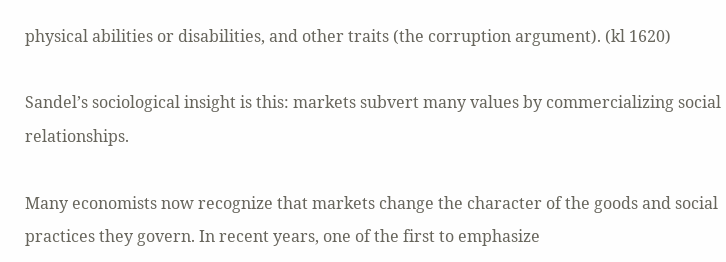physical abilities or disabilities, and other traits (the corruption argument). (kl 1620)

Sandel’s sociological insight is this: markets subvert many values by commercializing social relationships.

Many economists now recognize that markets change the character of the goods and social practices they govern. In recent years, one of the first to emphasize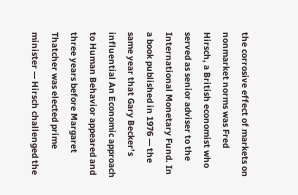the corrosive effect of markets on nonmarket norms was Fred Hirsch, a British economist who served as senior adviser to the International Monetary Fund. In a book published in 1976 — the same year that Gary Becker’s influential An Economic approach to Human Behavior appeared and three years before Margaret Thatcher was elected prime minister — Hirsch challenged the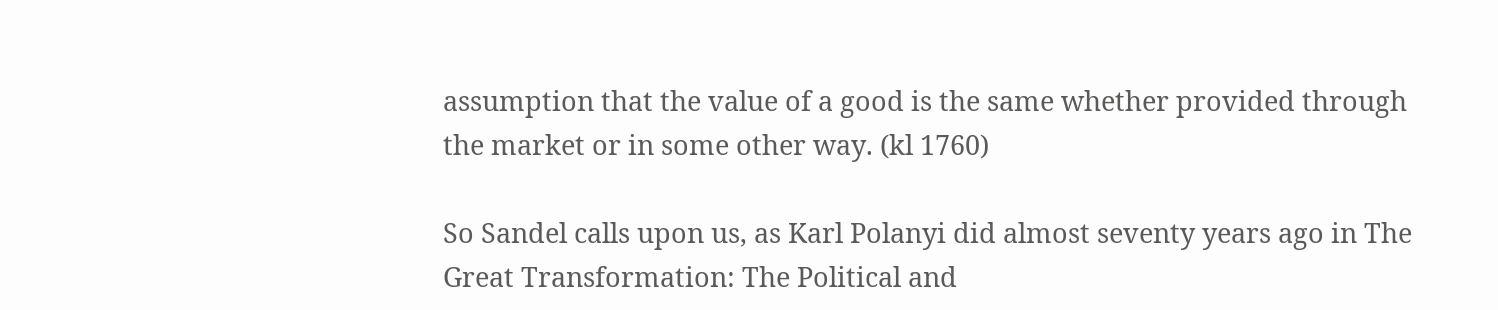assumption that the value of a good is the same whether provided through the market or in some other way. (kl 1760)

So Sandel calls upon us, as Karl Polanyi did almost seventy years ago in The Great Transformation: The Political and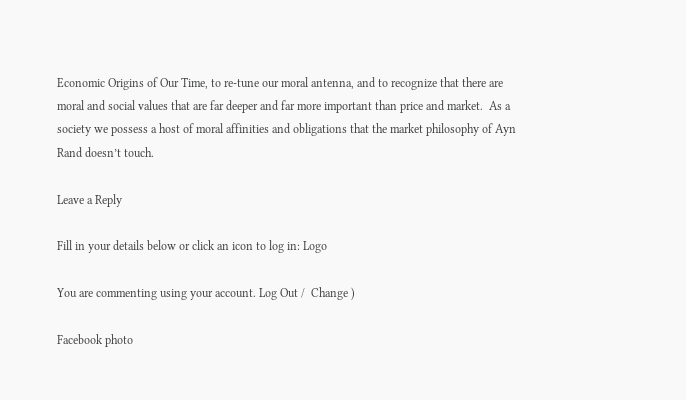Economic Origins of Our Time, to re-tune our moral antenna, and to recognize that there are moral and social values that are far deeper and far more important than price and market.  As a society we possess a host of moral affinities and obligations that the market philosophy of Ayn Rand doesn’t touch.

Leave a Reply

Fill in your details below or click an icon to log in: Logo

You are commenting using your account. Log Out /  Change )

Facebook photo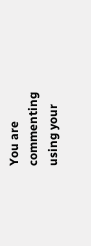You are commenting using your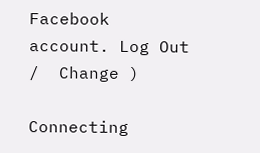Facebook account. Log Out /  Change )

Connecting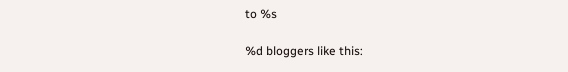to %s

%d bloggers like this: